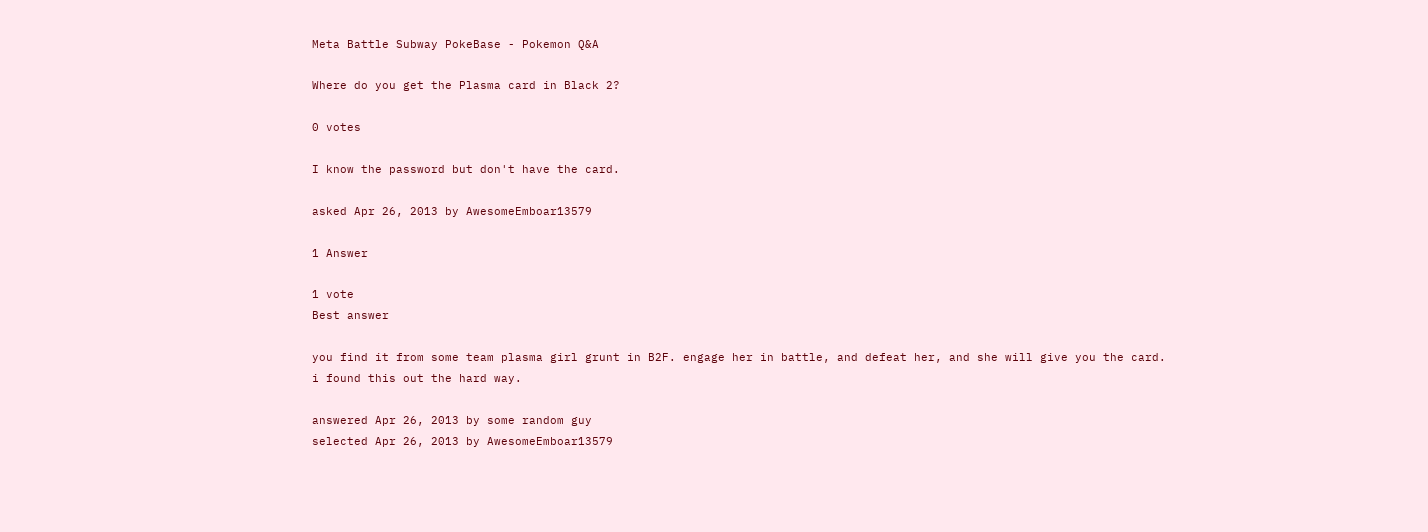Meta Battle Subway PokeBase - Pokemon Q&A

Where do you get the Plasma card in Black 2?

0 votes

I know the password but don't have the card.

asked Apr 26, 2013 by AwesomeEmboar13579

1 Answer

1 vote
Best answer

you find it from some team plasma girl grunt in B2F. engage her in battle, and defeat her, and she will give you the card.
i found this out the hard way.

answered Apr 26, 2013 by some random guy
selected Apr 26, 2013 by AwesomeEmboar13579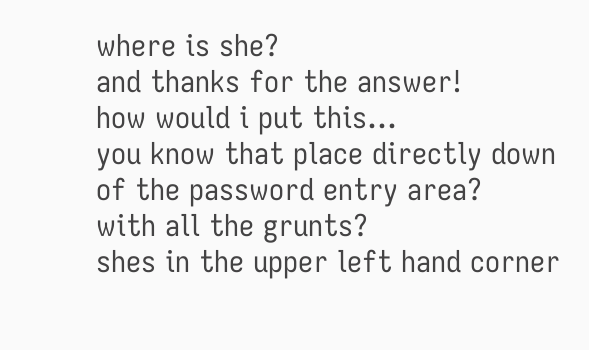where is she?
and thanks for the answer!
how would i put this...
you know that place directly down of the password entry area?
with all the grunts?
shes in the upper left hand corner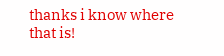thanks i know where that is!